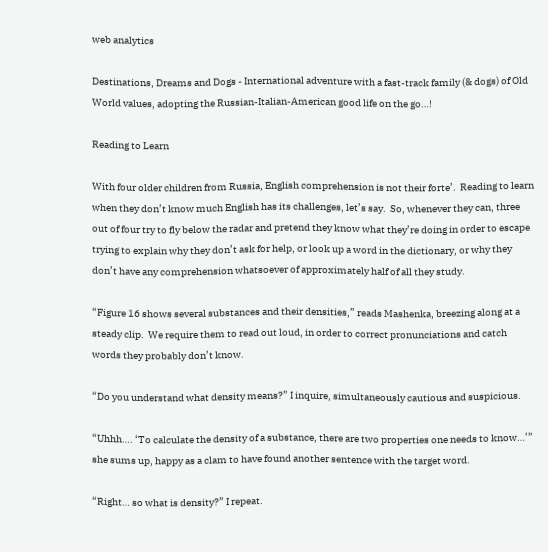web analytics

Destinations, Dreams and Dogs - International adventure with a fast-track family (& dogs) of Old World values, adopting the Russian-Italian-American good life on the go…!

Reading to Learn

With four older children from Russia, English comprehension is not their forte’.  Reading to learn when they don’t know much English has its challenges, let’s say.  So, whenever they can, three out of four try to fly below the radar and pretend they know what they’re doing in order to escape trying to explain why they don’t ask for help, or look up a word in the dictionary, or why they don’t have any comprehension whatsoever of approximately half of all they study.

“Figure 16 shows several substances and their densities,” reads Mashenka, breezing along at a steady clip.  We require them to read out loud, in order to correct pronunciations and catch words they probably don’t know.

“Do you understand what density means?” I inquire, simultaneously cautious and suspicious.

“Uhhh…. ‘To calculate the density of a substance, there are two properties one needs to know…’” she sums up, happy as a clam to have found another sentence with the target word.

“Right… so what is density?” I repeat.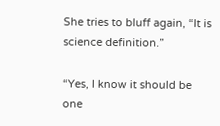She tries to bluff again, “It is science definition.”

“Yes, I know it should be one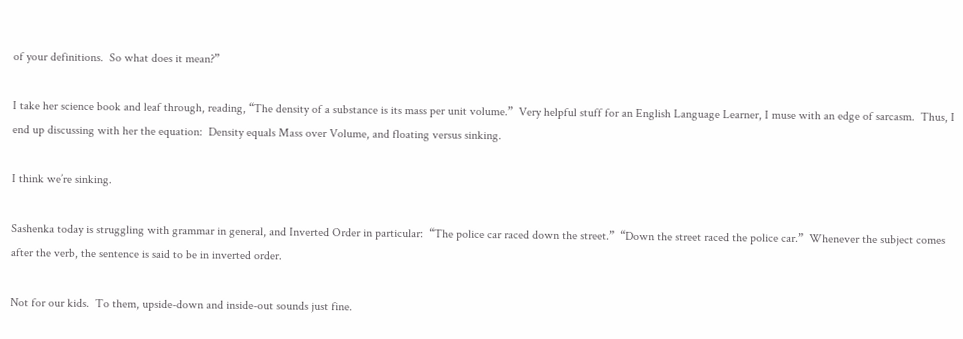of your definitions.  So what does it mean?”

I take her science book and leaf through, reading, “The density of a substance is its mass per unit volume.”  Very helpful stuff for an English Language Learner, I muse with an edge of sarcasm.  Thus, I end up discussing with her the equation:  Density equals Mass over Volume, and floating versus sinking.

I think we’re sinking.

Sashenka today is struggling with grammar in general, and Inverted Order in particular:  “The police car raced down the street.”  “Down the street raced the police car.”  Whenever the subject comes after the verb, the sentence is said to be in inverted order.

Not for our kids.  To them, upside-down and inside-out sounds just fine.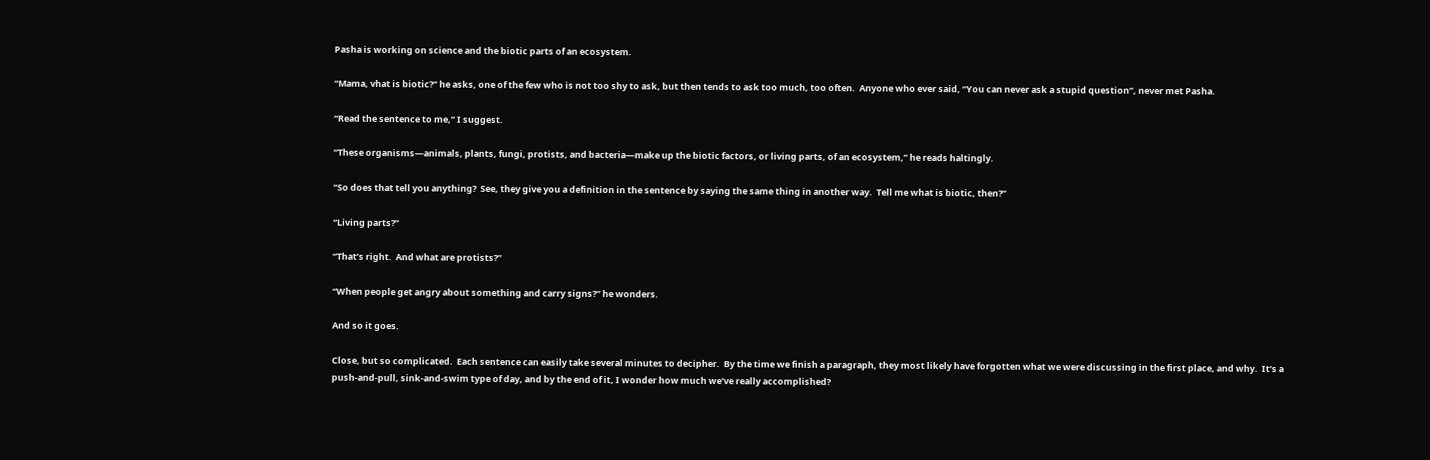Pasha is working on science and the biotic parts of an ecosystem.

“Mama, vhat is biotic?” he asks, one of the few who is not too shy to ask, but then tends to ask too much, too often.  Anyone who ever said, “You can never ask a stupid question”, never met Pasha.

“Read the sentence to me,” I suggest.

“These organisms—animals, plants, fungi, protists, and bacteria—make up the biotic factors, or living parts, of an ecosystem,” he reads haltingly.

“So does that tell you anything?  See, they give you a definition in the sentence by saying the same thing in another way.  Tell me what is biotic, then?”

“Living parts?”

“That’s right.  And what are protists?”

“When people get angry about something and carry signs?” he wonders.

And so it goes.

Close, but so complicated.  Each sentence can easily take several minutes to decipher.  By the time we finish a paragraph, they most likely have forgotten what we were discussing in the first place, and why.  It’s a push-and-pull, sink-and-swim type of day, and by the end of it, I wonder how much we’ve really accomplished?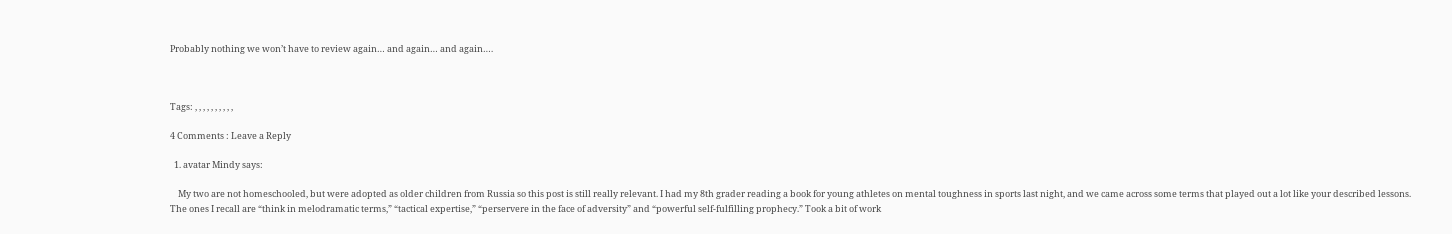Probably nothing we won’t have to review again… and again… and again….



Tags: , , , , , , , , , ,

4 Comments : Leave a Reply

  1. avatar Mindy says:

    My two are not homeschooled, but were adopted as older children from Russia so this post is still really relevant. I had my 8th grader reading a book for young athletes on mental toughness in sports last night, and we came across some terms that played out a lot like your described lessons. The ones I recall are “think in melodramatic terms,” “tactical expertise,” “perservere in the face of adversity” and “powerful self-fulfilling prophecy.” Took a bit of work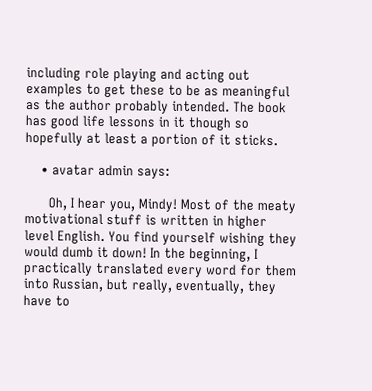including role playing and acting out examples to get these to be as meaningful as the author probably intended. The book has good life lessons in it though so hopefully at least a portion of it sticks.

    • avatar admin says:

      Oh, I hear you, Mindy! Most of the meaty motivational stuff is written in higher level English. You find yourself wishing they would dumb it down! In the beginning, I practically translated every word for them into Russian, but really, eventually, they have to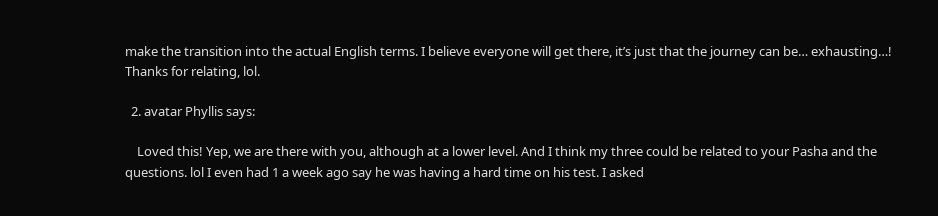make the transition into the actual English terms. I believe everyone will get there, it’s just that the journey can be… exhausting…! Thanks for relating, lol.

  2. avatar Phyllis says:

    Loved this! Yep, we are there with you, although at a lower level. And I think my three could be related to your Pasha and the questions. lol I even had 1 a week ago say he was having a hard time on his test. I asked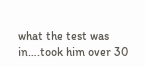what the test was in….took him over 30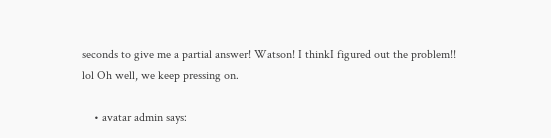seconds to give me a partial answer! Watson! I thinkI figured out the problem!! lol Oh well, we keep pressing on.

    • avatar admin says: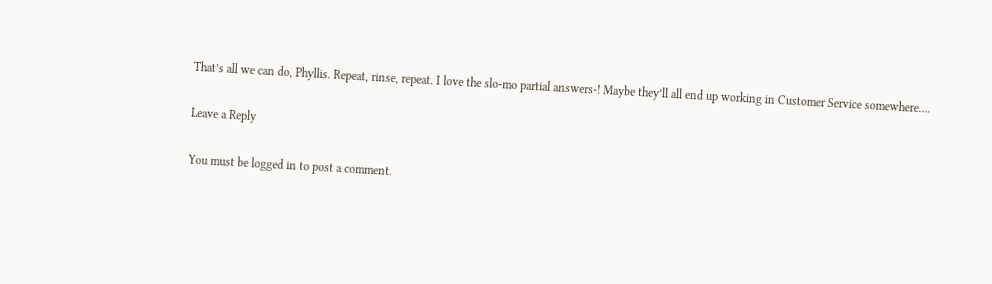That’s all we can do, Phyllis. Repeat, rinse, repeat. I love the slo-mo partial answers-! Maybe they’ll all end up working in Customer Service somewhere….

Leave a Reply

You must be logged in to post a comment.